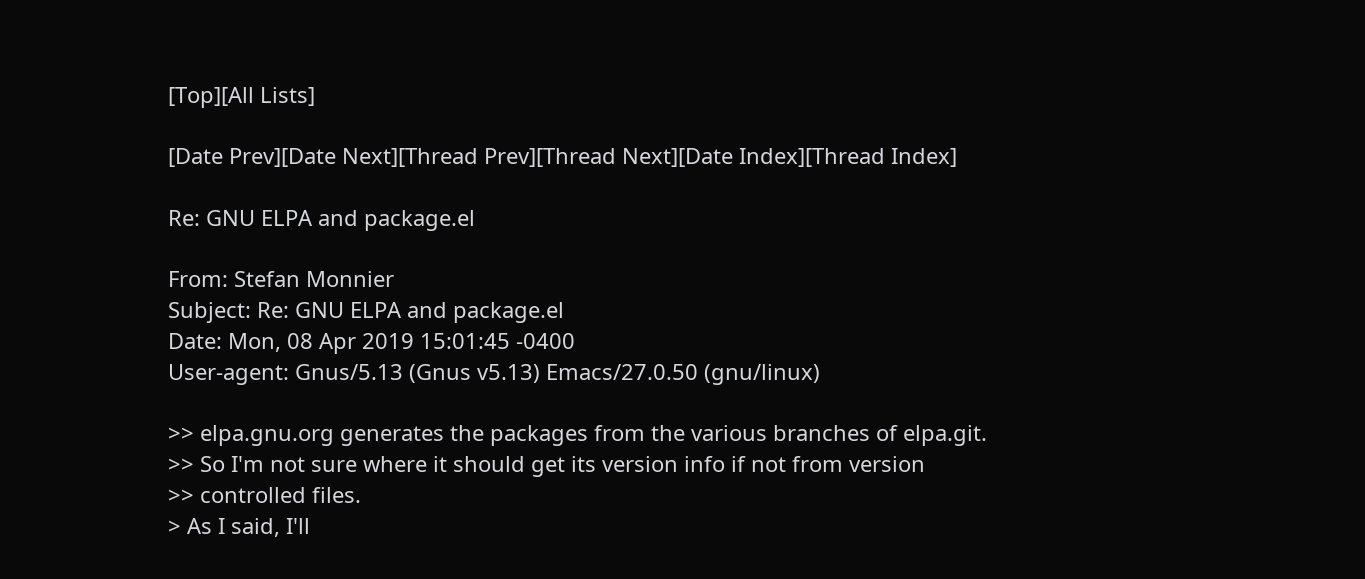[Top][All Lists]

[Date Prev][Date Next][Thread Prev][Thread Next][Date Index][Thread Index]

Re: GNU ELPA and package.el

From: Stefan Monnier
Subject: Re: GNU ELPA and package.el
Date: Mon, 08 Apr 2019 15:01:45 -0400
User-agent: Gnus/5.13 (Gnus v5.13) Emacs/27.0.50 (gnu/linux)

>> elpa.gnu.org generates the packages from the various branches of elpa.git.
>> So I'm not sure where it should get its version info if not from version
>> controlled files.
> As I said, I'll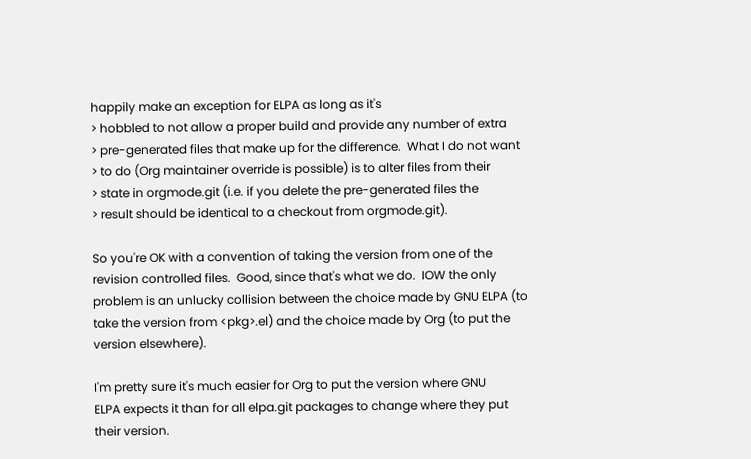happily make an exception for ELPA as long as it's
> hobbled to not allow a proper build and provide any number of extra
> pre-generated files that make up for the difference.  What I do not want
> to do (Org maintainer override is possible) is to alter files from their
> state in orgmode.git (i.e. if you delete the pre-generated files the
> result should be identical to a checkout from orgmode.git).

So you're OK with a convention of taking the version from one of the
revision controlled files.  Good, since that's what we do.  IOW the only
problem is an unlucky collision between the choice made by GNU ELPA (to
take the version from <pkg>.el) and the choice made by Org (to put the
version elsewhere).

I'm pretty sure it's much easier for Org to put the version where GNU
ELPA expects it than for all elpa.git packages to change where they put
their version.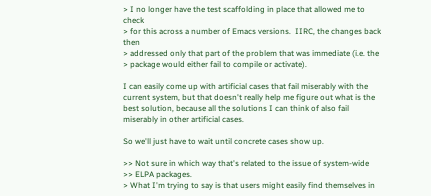> I no longer have the test scaffolding in place that allowed me to check
> for this across a number of Emacs versions.  IIRC, the changes back then
> addressed only that part of the problem that was immediate (i.e. the
> package would either fail to compile or activate).

I can easily come up with artificial cases that fail miserably with the
current system, but that doesn't really help me figure out what is the
best solution, because all the solutions I can think of also fail
miserably in other artificial cases.

So we'll just have to wait until concrete cases show up.

>> Not sure in which way that's related to the issue of system-wide
>> ELPA packages.
> What I'm trying to say is that users might easily find themselves in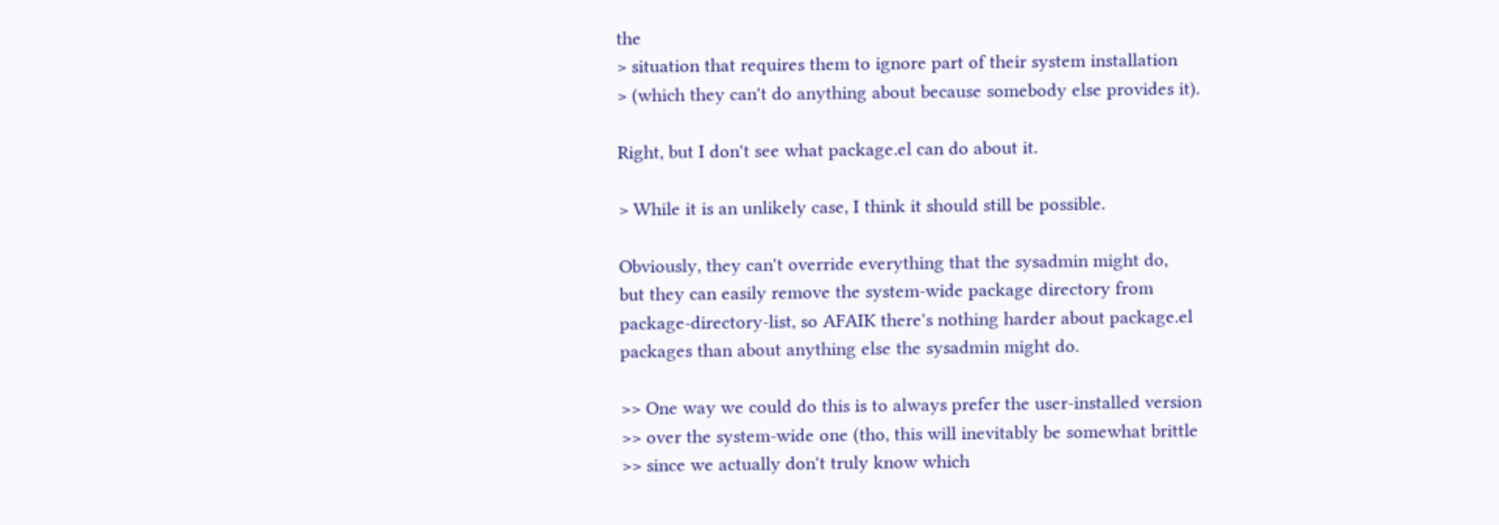the
> situation that requires them to ignore part of their system installation
> (which they can't do anything about because somebody else provides it).

Right, but I don't see what package.el can do about it.

> While it is an unlikely case, I think it should still be possible.

Obviously, they can't override everything that the sysadmin might do,
but they can easily remove the system-wide package directory from
package-directory-list, so AFAIK there's nothing harder about package.el
packages than about anything else the sysadmin might do.

>> One way we could do this is to always prefer the user-installed version
>> over the system-wide one (tho, this will inevitably be somewhat brittle
>> since we actually don't truly know which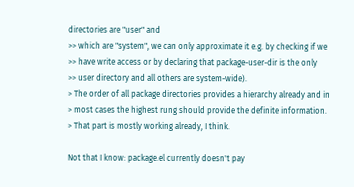directories are "user" and
>> which are "system", we can only approximate it e.g. by checking if we
>> have write access or by declaring that package-user-dir is the only
>> user directory and all others are system-wide).
> The order of all package directories provides a hierarchy already and in
> most cases the highest rung should provide the definite information.
> That part is mostly working already, I think.

Not that I know: package.el currently doesn't pay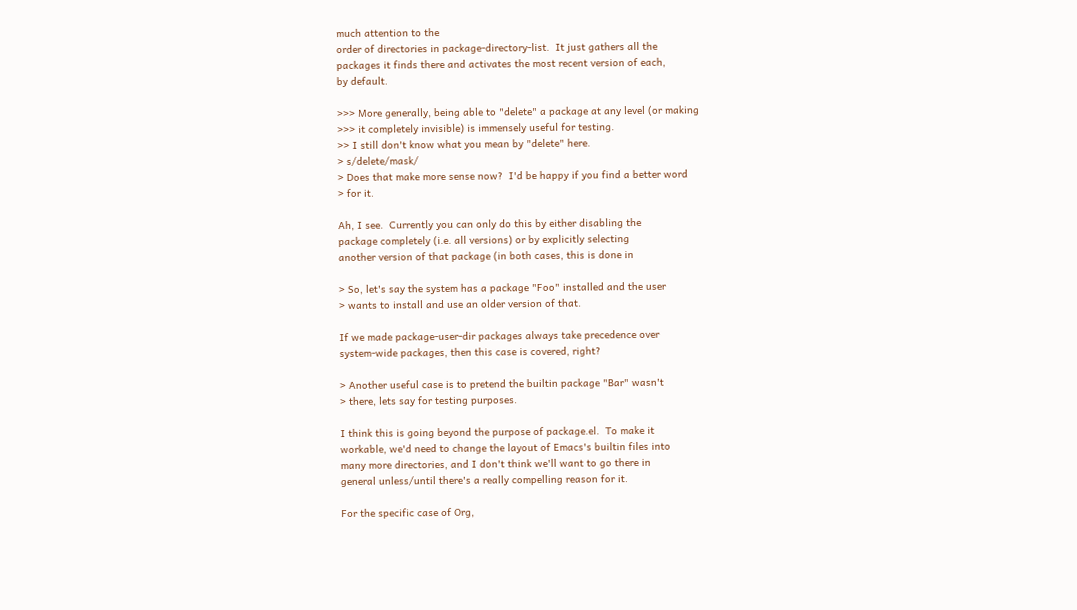much attention to the
order of directories in package-directory-list.  It just gathers all the
packages it finds there and activates the most recent version of each,
by default.

>>> More generally, being able to "delete" a package at any level (or making
>>> it completely invisible) is immensely useful for testing.
>> I still don't know what you mean by "delete" here.
> s/delete/mask/
> Does that make more sense now?  I'd be happy if you find a better word
> for it.

Ah, I see.  Currently you can only do this by either disabling the
package completely (i.e. all versions) or by explicitly selecting
another version of that package (in both cases, this is done in

> So, let's say the system has a package "Foo" installed and the user
> wants to install and use an older version of that.

If we made package-user-dir packages always take precedence over
system-wide packages, then this case is covered, right?

> Another useful case is to pretend the builtin package "Bar" wasn't
> there, lets say for testing purposes.

I think this is going beyond the purpose of package.el.  To make it
workable, we'd need to change the layout of Emacs's builtin files into
many more directories, and I don't think we'll want to go there in
general unless/until there's a really compelling reason for it.

For the specific case of Org,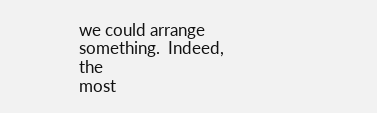we could arrange something.  Indeed, the
most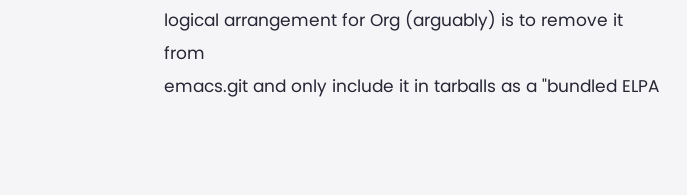logical arrangement for Org (arguably) is to remove it from
emacs.git and only include it in tarballs as a "bundled ELPA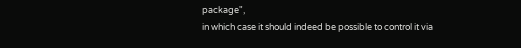package",
in which case it should indeed be possible to control it via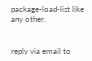package-load-list like any other.


reply via email to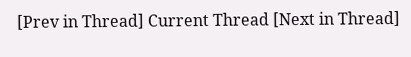[Prev in Thread] Current Thread [Next in Thread]